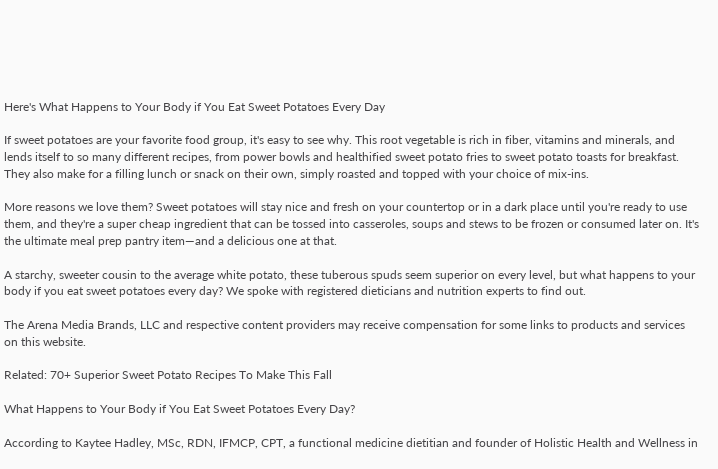Here's What Happens to Your Body if You Eat Sweet Potatoes Every Day

If sweet potatoes are your favorite food group, it's easy to see why. This root vegetable is rich in fiber, vitamins and minerals, and lends itself to so many different recipes, from power bowls and healthified sweet potato fries to sweet potato toasts for breakfast. They also make for a filling lunch or snack on their own, simply roasted and topped with your choice of mix-ins.

More reasons we love them? Sweet potatoes will stay nice and fresh on your countertop or in a dark place until you're ready to use them, and they're a super cheap ingredient that can be tossed into casseroles, soups and stews to be frozen or consumed later on. It's the ultimate meal prep pantry item—and a delicious one at that.

A starchy, sweeter cousin to the average white potato, these tuberous spuds seem superior on every level, but what happens to your body if you eat sweet potatoes every day? We spoke with registered dieticians and nutrition experts to find out.

The Arena Media Brands, LLC and respective content providers may receive compensation for some links to products and services on this website.

Related: 70+ Superior Sweet Potato Recipes To Make This Fall

What Happens to Your Body if You Eat Sweet Potatoes Every Day?

According to Kaytee Hadley, MSc, RDN, IFMCP, CPT, a functional medicine dietitian and founder of Holistic Health and Wellness in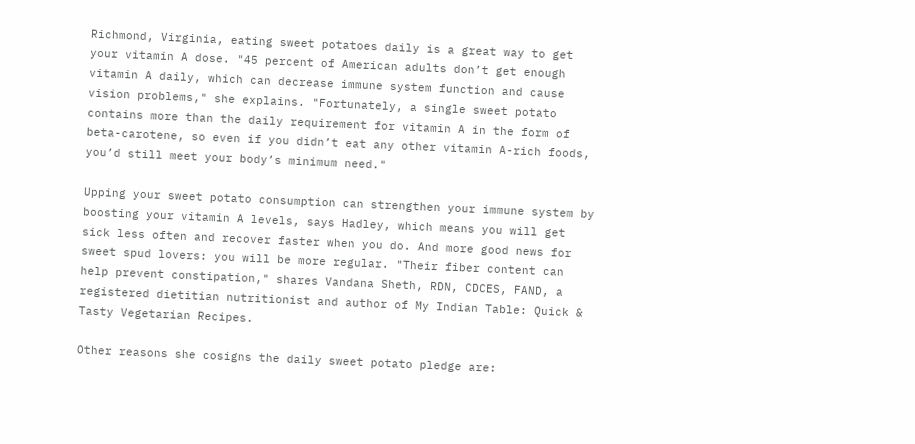Richmond, Virginia, eating sweet potatoes daily is a great way to get your vitamin A dose. "45 percent of American adults don’t get enough vitamin A daily, which can decrease immune system function and cause vision problems," she explains. "Fortunately, a single sweet potato contains more than the daily requirement for vitamin A in the form of beta-carotene, so even if you didn’t eat any other vitamin A-rich foods, you’d still meet your body’s minimum need."

Upping your sweet potato consumption can strengthen your immune system by boosting your vitamin A levels, says Hadley, which means you will get sick less often and recover faster when you do. And more good news for sweet spud lovers: you will be more regular. "Their fiber content can help prevent constipation," shares Vandana Sheth, RDN, CDCES, FAND, a registered dietitian nutritionist and author of My Indian Table: Quick & Tasty Vegetarian Recipes.

Other reasons she cosigns the daily sweet potato pledge are: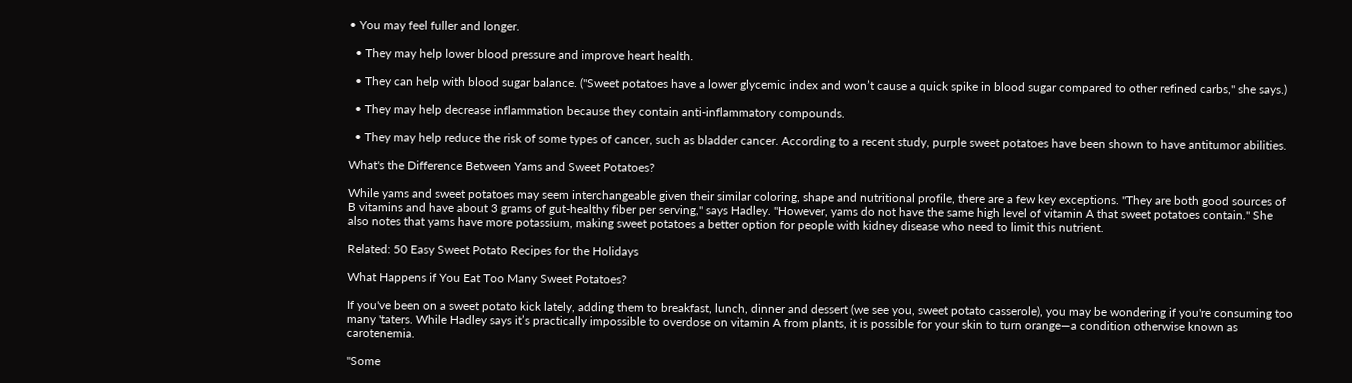• You may feel fuller and longer.

  • They may help lower blood pressure and improve heart health.

  • They can help with blood sugar balance. ("Sweet potatoes have a lower glycemic index and won’t cause a quick spike in blood sugar compared to other refined carbs," she says.)

  • They may help decrease inflammation because they contain anti-inflammatory compounds.

  • They may help reduce the risk of some types of cancer, such as bladder cancer. According to a recent study, purple sweet potatoes have been shown to have antitumor abilities.

What's the Difference Between Yams and Sweet Potatoes?

While yams and sweet potatoes may seem interchangeable given their similar coloring, shape and nutritional profile, there are a few key exceptions. "They are both good sources of B vitamins and have about 3 grams of gut-healthy fiber per serving," says Hadley. "However, yams do not have the same high level of vitamin A that sweet potatoes contain." She also notes that yams have more potassium, making sweet potatoes a better option for people with kidney disease who need to limit this nutrient.

Related: 50 Easy Sweet Potato Recipes for the Holidays

What Happens if You Eat Too Many Sweet Potatoes?

If you've been on a sweet potato kick lately, adding them to breakfast, lunch, dinner and dessert (we see you, sweet potato casserole), you may be wondering if you're consuming too many 'taters. While Hadley says it’s practically impossible to overdose on vitamin A from plants, it is possible for your skin to turn orange—a condition otherwise known as carotenemia.

"Some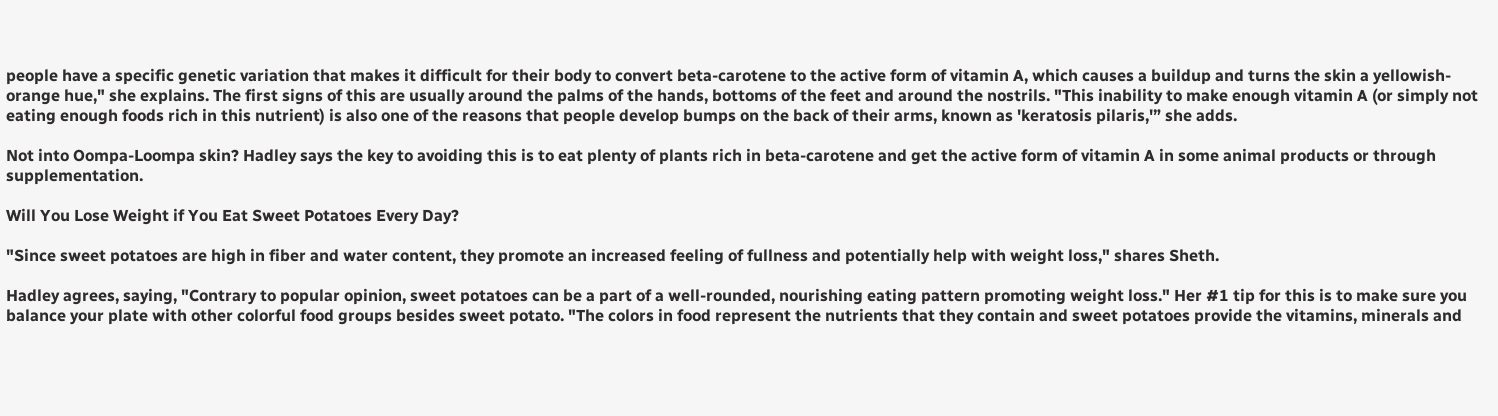people have a specific genetic variation that makes it difficult for their body to convert beta-carotene to the active form of vitamin A, which causes a buildup and turns the skin a yellowish-orange hue," she explains. The first signs of this are usually around the palms of the hands, bottoms of the feet and around the nostrils. "This inability to make enough vitamin A (or simply not eating enough foods rich in this nutrient) is also one of the reasons that people develop bumps on the back of their arms, known as 'keratosis pilaris,'” she adds.

Not into Oompa-Loompa skin? Hadley says the key to avoiding this is to eat plenty of plants rich in beta-carotene and get the active form of vitamin A in some animal products or through supplementation.

Will You Lose Weight if You Eat Sweet Potatoes Every Day?

"Since sweet potatoes are high in fiber and water content, they promote an increased feeling of fullness and potentially help with weight loss," shares Sheth.

Hadley agrees, saying, "Contrary to popular opinion, sweet potatoes can be a part of a well-rounded, nourishing eating pattern promoting weight loss." Her #1 tip for this is to make sure you balance your plate with other colorful food groups besides sweet potato. "The colors in food represent the nutrients that they contain and sweet potatoes provide the vitamins, minerals and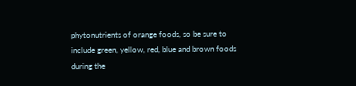phytonutrients of orange foods, so be sure to include green, yellow, red, blue and brown foods during the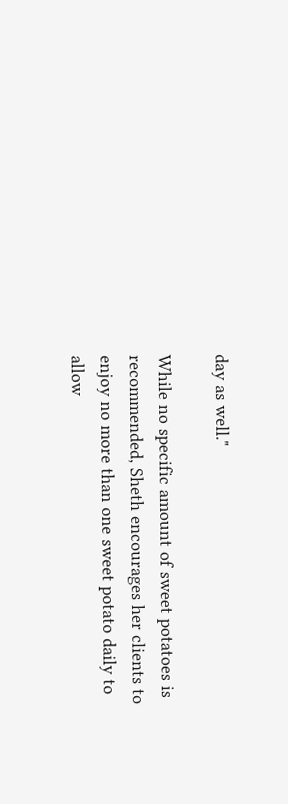day as well."

While no specific amount of sweet potatoes is recommended, Sheth encourages her clients to enjoy no more than one sweet potato daily to allow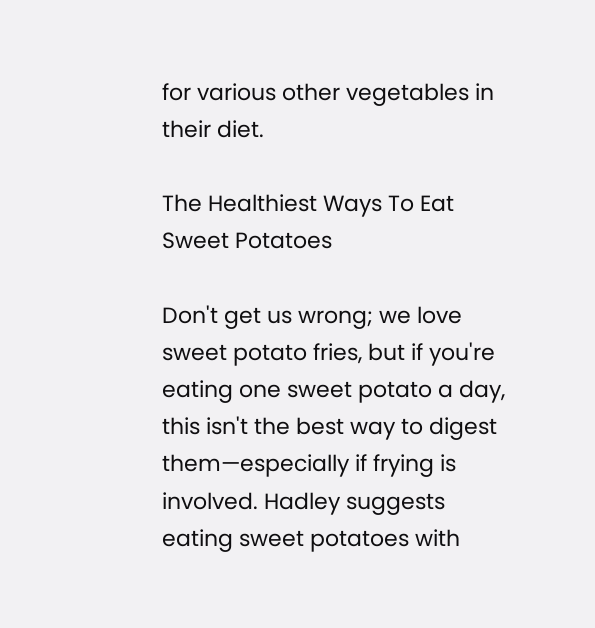for various other vegetables in their diet.

The Healthiest Ways To Eat Sweet Potatoes

Don't get us wrong; we love sweet potato fries, but if you're eating one sweet potato a day, this isn't the best way to digest them—especially if frying is involved. Hadley suggests eating sweet potatoes with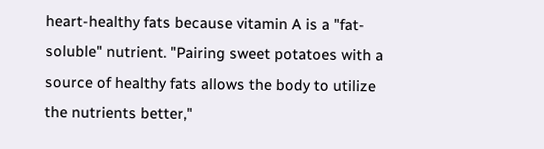heart-healthy fats because vitamin A is a "fat-soluble" nutrient. "Pairing sweet potatoes with a source of healthy fats allows the body to utilize the nutrients better,"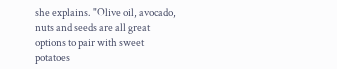she explains. "Olive oil, avocado, nuts and seeds are all great options to pair with sweet potatoes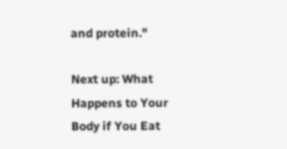and protein."

Next up: What Happens to Your Body if You Eat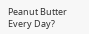Peanut Butter Every Day?